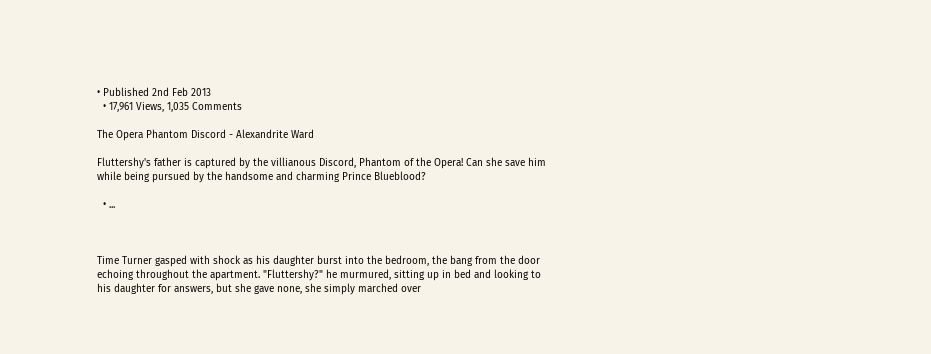• Published 2nd Feb 2013
  • 17,961 Views, 1,035 Comments

The Opera Phantom Discord - Alexandrite Ward

Fluttershy's father is captured by the villianous Discord, Phantom of the Opera! Can she save him while being pursued by the handsome and charming Prince Blueblood?

  • ...



Time Turner gasped with shock as his daughter burst into the bedroom, the bang from the door echoing throughout the apartment. "Fluttershy?" he murmured, sitting up in bed and looking to his daughter for answers, but she gave none, she simply marched over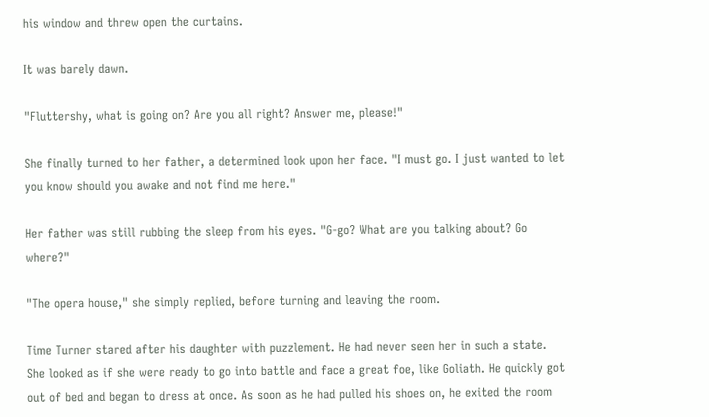his window and threw open the curtains.

It was barely dawn.

"Fluttershy, what is going on? Are you all right? Answer me, please!"

She finally turned to her father, a determined look upon her face. "I must go. I just wanted to let you know should you awake and not find me here."

Her father was still rubbing the sleep from his eyes. "G-go? What are you talking about? Go where?"

"The opera house," she simply replied, before turning and leaving the room.

Time Turner stared after his daughter with puzzlement. He had never seen her in such a state. She looked as if she were ready to go into battle and face a great foe, like Goliath. He quickly got out of bed and began to dress at once. As soon as he had pulled his shoes on, he exited the room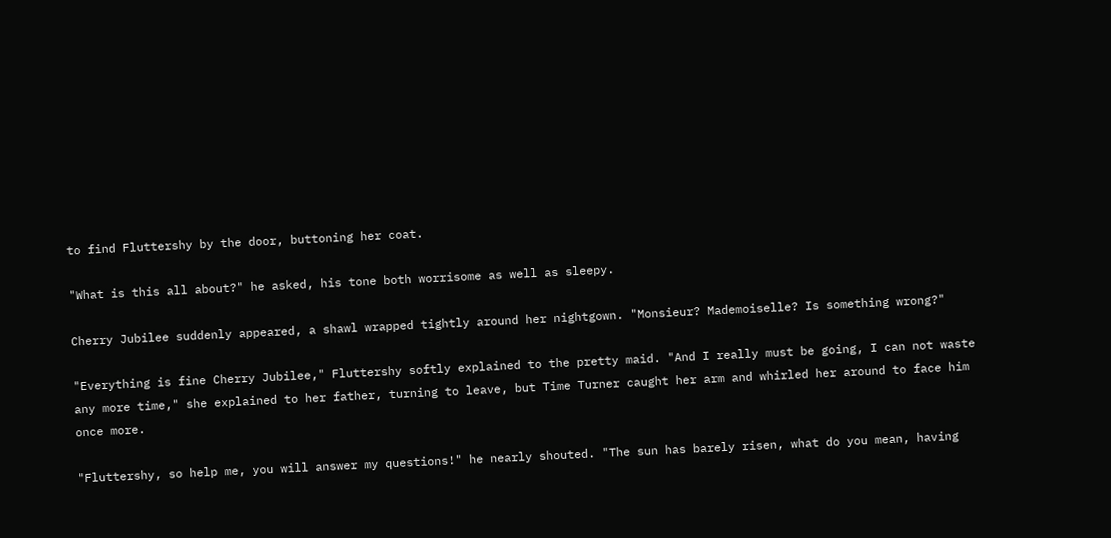to find Fluttershy by the door, buttoning her coat.

"What is this all about?" he asked, his tone both worrisome as well as sleepy.

Cherry Jubilee suddenly appeared, a shawl wrapped tightly around her nightgown. "Monsieur? Mademoiselle? Is something wrong?"

"Everything is fine Cherry Jubilee," Fluttershy softly explained to the pretty maid. "And I really must be going, I can not waste any more time," she explained to her father, turning to leave, but Time Turner caught her arm and whirled her around to face him once more.

"Fluttershy, so help me, you will answer my questions!" he nearly shouted. "The sun has barely risen, what do you mean, having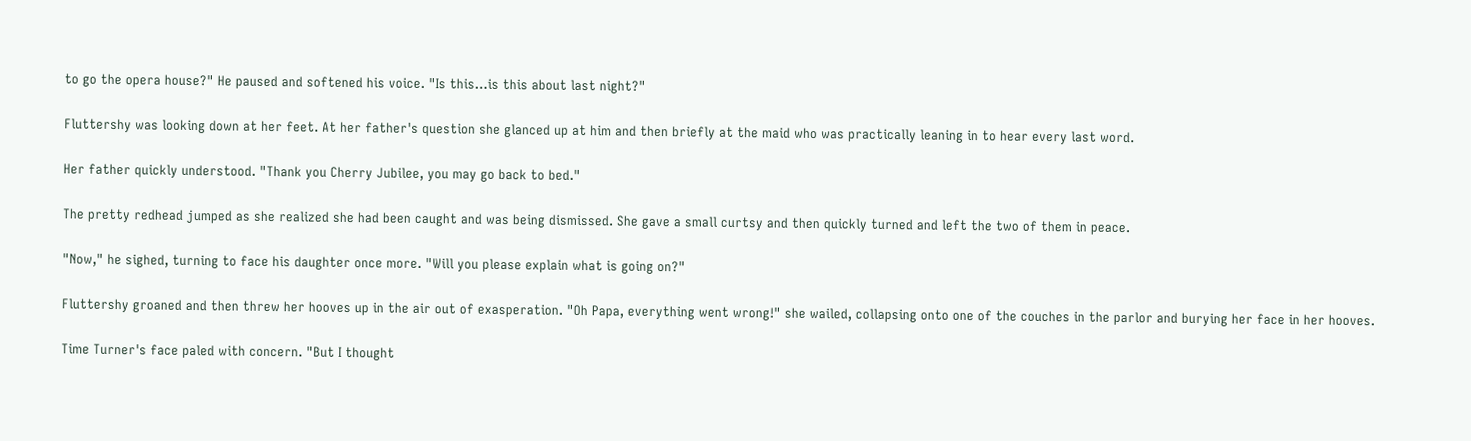to go the opera house?" He paused and softened his voice. "Is this…is this about last night?"

Fluttershy was looking down at her feet. At her father's question she glanced up at him and then briefly at the maid who was practically leaning in to hear every last word.

Her father quickly understood. "Thank you Cherry Jubilee, you may go back to bed."

The pretty redhead jumped as she realized she had been caught and was being dismissed. She gave a small curtsy and then quickly turned and left the two of them in peace.

"Now," he sighed, turning to face his daughter once more. "Will you please explain what is going on?"

Fluttershy groaned and then threw her hooves up in the air out of exasperation. "Oh Papa, everything went wrong!" she wailed, collapsing onto one of the couches in the parlor and burying her face in her hooves.

Time Turner's face paled with concern. "But I thought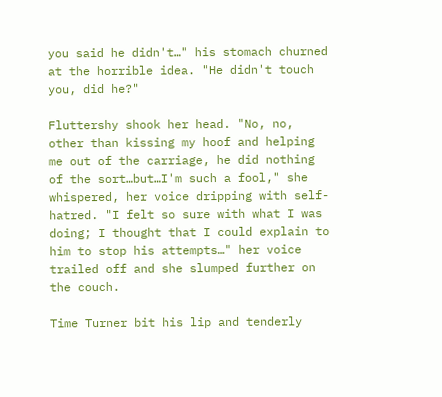you said he didn't…" his stomach churned at the horrible idea. "He didn't touch you, did he?"

Fluttershy shook her head. "No, no, other than kissing my hoof and helping me out of the carriage, he did nothing of the sort…but…I'm such a fool," she whispered, her voice dripping with self-hatred. "I felt so sure with what I was doing; I thought that I could explain to him to stop his attempts…" her voice trailed off and she slumped further on the couch.

Time Turner bit his lip and tenderly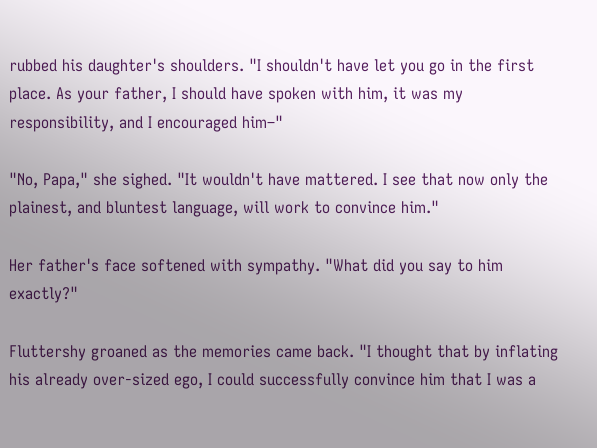rubbed his daughter's shoulders. "I shouldn't have let you go in the first place. As your father, I should have spoken with him, it was my responsibility, and I encouraged him–"

"No, Papa," she sighed. "It wouldn't have mattered. I see that now only the plainest, and bluntest language, will work to convince him."

Her father's face softened with sympathy. "What did you say to him exactly?"

Fluttershy groaned as the memories came back. "I thought that by inflating his already over-sized ego, I could successfully convince him that I was a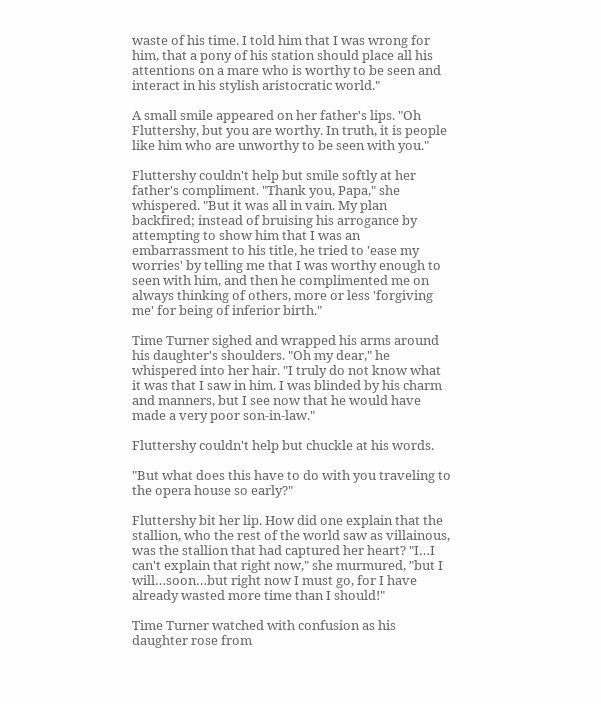waste of his time. I told him that I was wrong for him, that a pony of his station should place all his attentions on a mare who is worthy to be seen and interact in his stylish aristocratic world."

A small smile appeared on her father's lips. "Oh Fluttershy, but you are worthy. In truth, it is people like him who are unworthy to be seen with you."

Fluttershy couldn't help but smile softly at her father's compliment. "Thank you, Papa," she whispered. "But it was all in vain. My plan backfired; instead of bruising his arrogance by attempting to show him that I was an embarrassment to his title, he tried to 'ease my worries' by telling me that I was worthy enough to seen with him, and then he complimented me on always thinking of others, more or less 'forgiving me' for being of inferior birth."

Time Turner sighed and wrapped his arms around his daughter's shoulders. "Oh my dear," he whispered into her hair. "I truly do not know what it was that I saw in him. I was blinded by his charm and manners, but I see now that he would have made a very poor son-in-law."

Fluttershy couldn't help but chuckle at his words.

"But what does this have to do with you traveling to the opera house so early?"

Fluttershy bit her lip. How did one explain that the stallion, who the rest of the world saw as villainous, was the stallion that had captured her heart? "I…I can't explain that right now," she murmured, "but I will…soon…but right now I must go, for I have already wasted more time than I should!"

Time Turner watched with confusion as his daughter rose from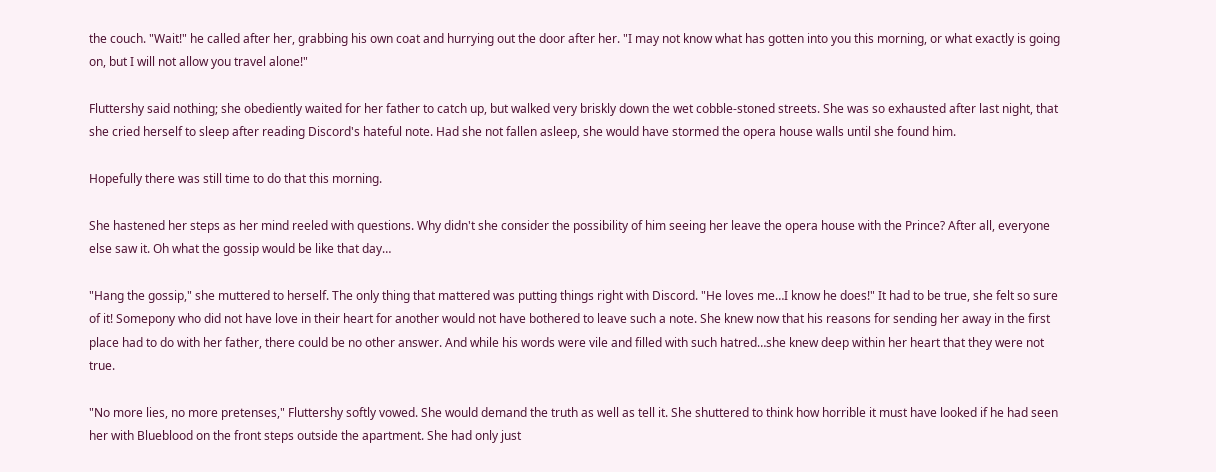the couch. "Wait!" he called after her, grabbing his own coat and hurrying out the door after her. "I may not know what has gotten into you this morning, or what exactly is going on, but I will not allow you travel alone!"

Fluttershy said nothing; she obediently waited for her father to catch up, but walked very briskly down the wet cobble-stoned streets. She was so exhausted after last night, that she cried herself to sleep after reading Discord's hateful note. Had she not fallen asleep, she would have stormed the opera house walls until she found him.

Hopefully there was still time to do that this morning.

She hastened her steps as her mind reeled with questions. Why didn't she consider the possibility of him seeing her leave the opera house with the Prince? After all, everyone else saw it. Oh what the gossip would be like that day…

"Hang the gossip," she muttered to herself. The only thing that mattered was putting things right with Discord. "He loves me…I know he does!" It had to be true, she felt so sure of it! Somepony who did not have love in their heart for another would not have bothered to leave such a note. She knew now that his reasons for sending her away in the first place had to do with her father, there could be no other answer. And while his words were vile and filled with such hatred…she knew deep within her heart that they were not true.

"No more lies, no more pretenses," Fluttershy softly vowed. She would demand the truth as well as tell it. She shuttered to think how horrible it must have looked if he had seen her with Blueblood on the front steps outside the apartment. She had only just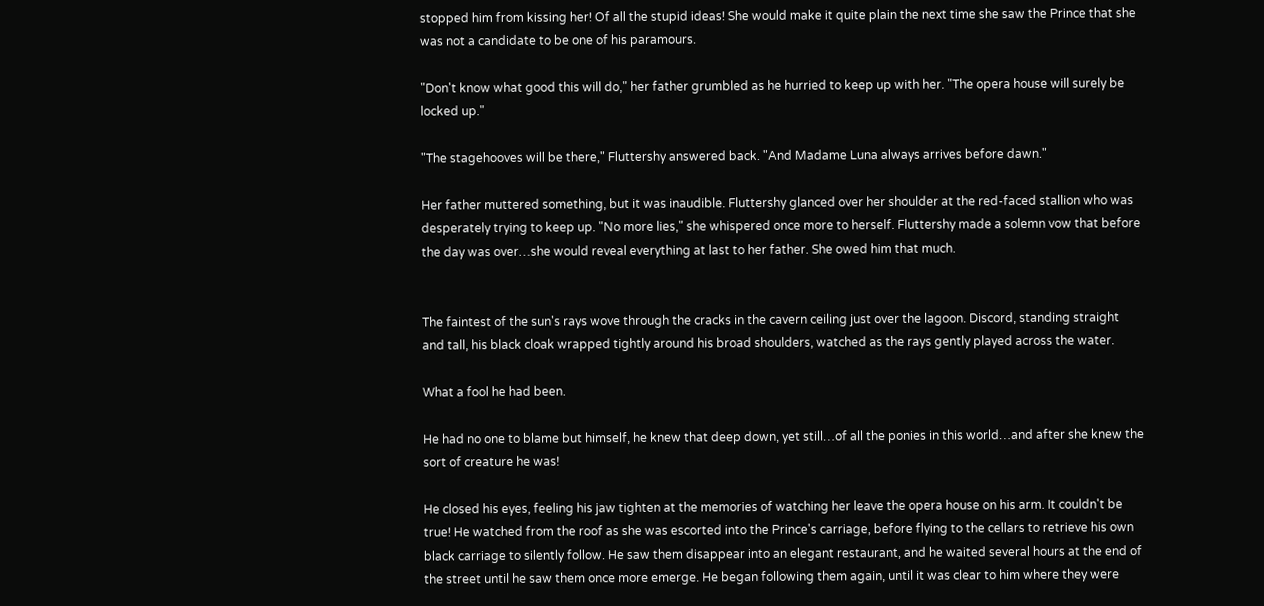stopped him from kissing her! Of all the stupid ideas! She would make it quite plain the next time she saw the Prince that she was not a candidate to be one of his paramours.

"Don't know what good this will do," her father grumbled as he hurried to keep up with her. "The opera house will surely be locked up."

"The stagehooves will be there," Fluttershy answered back. "And Madame Luna always arrives before dawn."

Her father muttered something, but it was inaudible. Fluttershy glanced over her shoulder at the red-faced stallion who was desperately trying to keep up. "No more lies," she whispered once more to herself. Fluttershy made a solemn vow that before the day was over…she would reveal everything at last to her father. She owed him that much.


The faintest of the sun's rays wove through the cracks in the cavern ceiling just over the lagoon. Discord, standing straight and tall, his black cloak wrapped tightly around his broad shoulders, watched as the rays gently played across the water.

What a fool he had been.

He had no one to blame but himself, he knew that deep down, yet still…of all the ponies in this world…and after she knew the sort of creature he was!

He closed his eyes, feeling his jaw tighten at the memories of watching her leave the opera house on his arm. It couldn't be true! He watched from the roof as she was escorted into the Prince's carriage, before flying to the cellars to retrieve his own black carriage to silently follow. He saw them disappear into an elegant restaurant, and he waited several hours at the end of the street until he saw them once more emerge. He began following them again, until it was clear to him where they were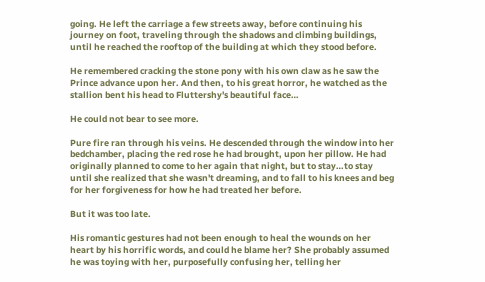going. He left the carriage a few streets away, before continuing his journey on foot, traveling through the shadows and climbing buildings, until he reached the rooftop of the building at which they stood before.

He remembered cracking the stone pony with his own claw as he saw the Prince advance upon her. And then, to his great horror, he watched as the stallion bent his head to Fluttershy's beautiful face…

He could not bear to see more.

Pure fire ran through his veins. He descended through the window into her bedchamber, placing the red rose he had brought, upon her pillow. He had originally planned to come to her again that night, but to stay…to stay until she realized that she wasn't dreaming, and to fall to his knees and beg for her forgiveness for how he had treated her before.

But it was too late.

His romantic gestures had not been enough to heal the wounds on her heart by his horrific words, and could he blame her? She probably assumed he was toying with her, purposefully confusing her, telling her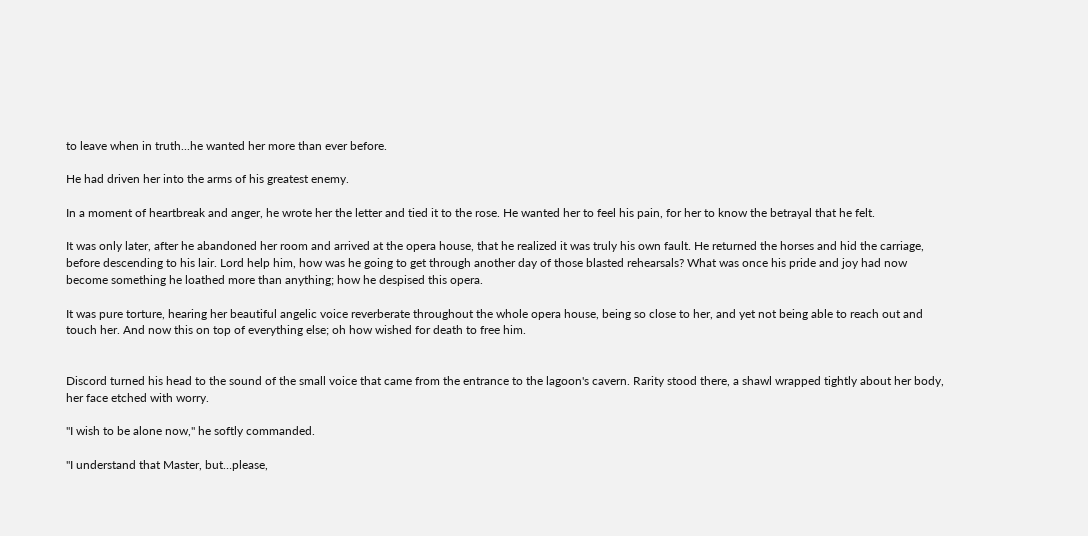to leave when in truth...he wanted her more than ever before.

He had driven her into the arms of his greatest enemy.

In a moment of heartbreak and anger, he wrote her the letter and tied it to the rose. He wanted her to feel his pain, for her to know the betrayal that he felt.

It was only later, after he abandoned her room and arrived at the opera house, that he realized it was truly his own fault. He returned the horses and hid the carriage, before descending to his lair. Lord help him, how was he going to get through another day of those blasted rehearsals? What was once his pride and joy had now become something he loathed more than anything; how he despised this opera.

It was pure torture, hearing her beautiful angelic voice reverberate throughout the whole opera house, being so close to her, and yet not being able to reach out and touch her. And now this on top of everything else; oh how wished for death to free him.


Discord turned his head to the sound of the small voice that came from the entrance to the lagoon's cavern. Rarity stood there, a shawl wrapped tightly about her body, her face etched with worry.

"I wish to be alone now," he softly commanded.

"I understand that Master, but…please,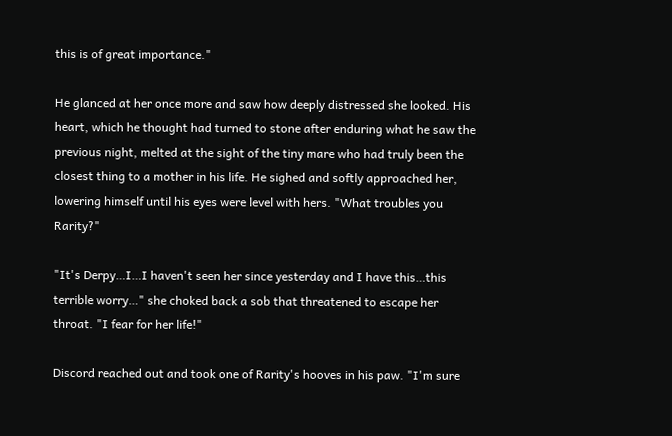this is of great importance."

He glanced at her once more and saw how deeply distressed she looked. His heart, which he thought had turned to stone after enduring what he saw the previous night, melted at the sight of the tiny mare who had truly been the closest thing to a mother in his life. He sighed and softly approached her, lowering himself until his eyes were level with hers. "What troubles you Rarity?"

"It's Derpy…I…I haven't seen her since yesterday and I have this…this terrible worry…" she choked back a sob that threatened to escape her throat. "I fear for her life!"

Discord reached out and took one of Rarity's hooves in his paw. "I'm sure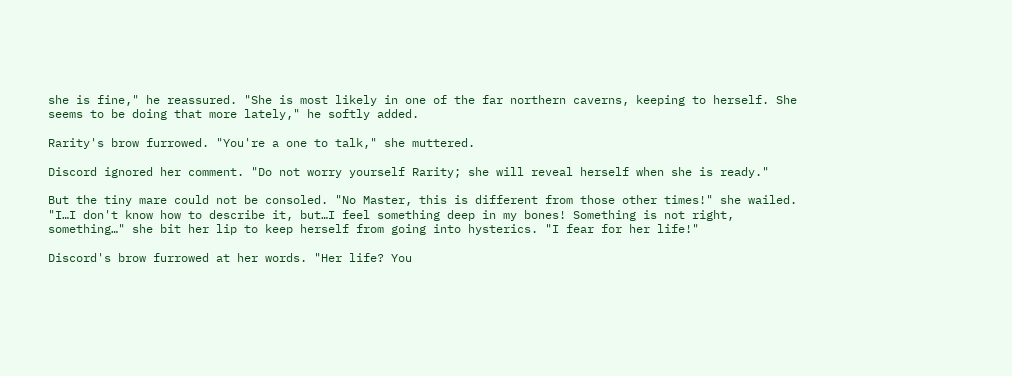she is fine," he reassured. "She is most likely in one of the far northern caverns, keeping to herself. She seems to be doing that more lately," he softly added.

Rarity's brow furrowed. "You're a one to talk," she muttered.

Discord ignored her comment. "Do not worry yourself Rarity; she will reveal herself when she is ready."

But the tiny mare could not be consoled. "No Master, this is different from those other times!" she wailed. "I…I don't know how to describe it, but…I feel something deep in my bones! Something is not right, something…" she bit her lip to keep herself from going into hysterics. "I fear for her life!"

Discord's brow furrowed at her words. "Her life? You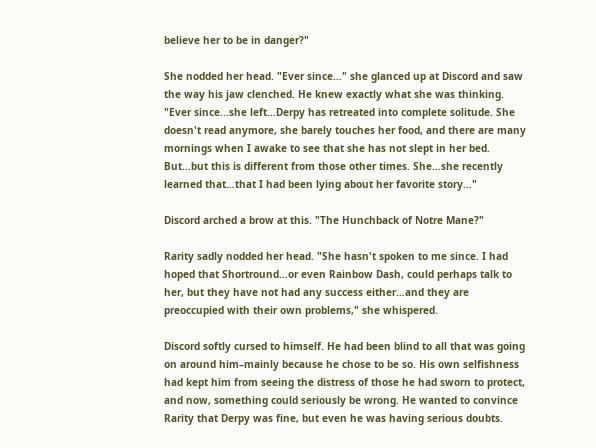believe her to be in danger?"

She nodded her head. "Ever since…" she glanced up at Discord and saw the way his jaw clenched. He knew exactly what she was thinking. "Ever since...she left…Derpy has retreated into complete solitude. She doesn't read anymore, she barely touches her food, and there are many mornings when I awake to see that she has not slept in her bed. But…but this is different from those other times. She…she recently learned that…that I had been lying about her favorite story…"

Discord arched a brow at this. "The Hunchback of Notre Mane?"

Rarity sadly nodded her head. "She hasn't spoken to me since. I had hoped that Shortround…or even Rainbow Dash, could perhaps talk to her, but they have not had any success either…and they are preoccupied with their own problems," she whispered.

Discord softly cursed to himself. He had been blind to all that was going on around him–mainly because he chose to be so. His own selfishness had kept him from seeing the distress of those he had sworn to protect, and now, something could seriously be wrong. He wanted to convince Rarity that Derpy was fine, but even he was having serious doubts.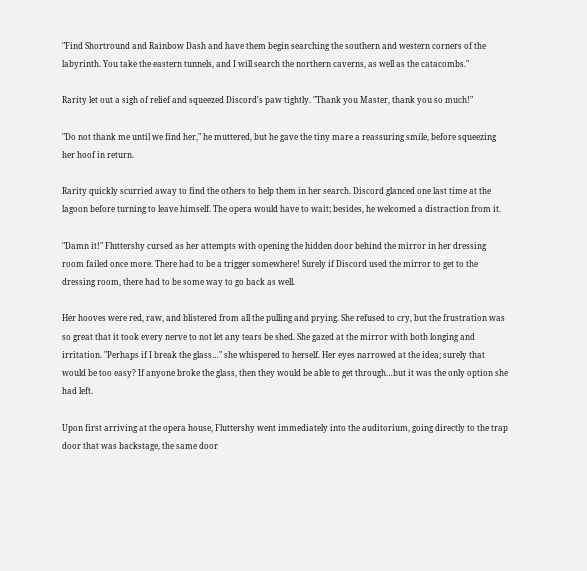"Find Shortround and Rainbow Dash and have them begin searching the southern and western corners of the labyrinth. You take the eastern tunnels, and I will search the northern caverns, as well as the catacombs."

Rarity let out a sigh of relief and squeezed Discord's paw tightly. "Thank you Master, thank you so much!"

"Do not thank me until we find her," he muttered, but he gave the tiny mare a reassuring smile, before squeezing her hoof in return.

Rarity quickly scurried away to find the others to help them in her search. Discord glanced one last time at the lagoon before turning to leave himself. The opera would have to wait; besides, he welcomed a distraction from it.

"Damn it!" Fluttershy cursed as her attempts with opening the hidden door behind the mirror in her dressing room failed once more. There had to be a trigger somewhere! Surely if Discord used the mirror to get to the dressing room, there had to be some way to go back as well.

Her hooves were red, raw, and blistered from all the pulling and prying. She refused to cry, but the frustration was so great that it took every nerve to not let any tears be shed. She gazed at the mirror with both longing and irritation. "Perhaps if I break the glass…" she whispered to herself. Her eyes narrowed at the idea; surely that would be too easy? If anyone broke the glass, then they would be able to get through…but it was the only option she had left.

Upon first arriving at the opera house, Fluttershy went immediately into the auditorium, going directly to the trap door that was backstage, the same door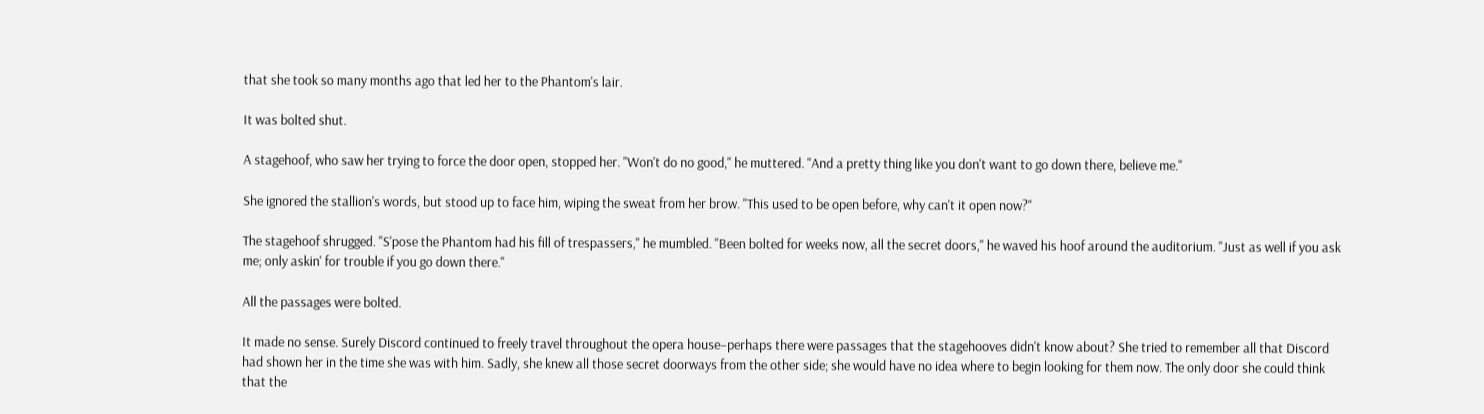that she took so many months ago that led her to the Phantom's lair.

It was bolted shut.

A stagehoof, who saw her trying to force the door open, stopped her. "Won't do no good," he muttered. "And a pretty thing like you don't want to go down there, believe me."

She ignored the stallion's words, but stood up to face him, wiping the sweat from her brow. "This used to be open before, why can't it open now?"

The stagehoof shrugged. "S'pose the Phantom had his fill of trespassers," he mumbled. "Been bolted for weeks now, all the secret doors," he waved his hoof around the auditorium. "Just as well if you ask me; only askin' for trouble if you go down there."

All the passages were bolted.

It made no sense. Surely Discord continued to freely travel throughout the opera house–perhaps there were passages that the stagehooves didn't know about? She tried to remember all that Discord had shown her in the time she was with him. Sadly, she knew all those secret doorways from the other side; she would have no idea where to begin looking for them now. The only door she could think that the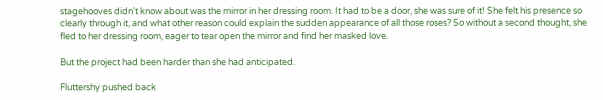stagehooves didn't know about was the mirror in her dressing room. It had to be a door, she was sure of it! She felt his presence so clearly through it, and what other reason could explain the sudden appearance of all those roses? So without a second thought, she fled to her dressing room, eager to tear open the mirror and find her masked love.

But the project had been harder than she had anticipated.

Fluttershy pushed back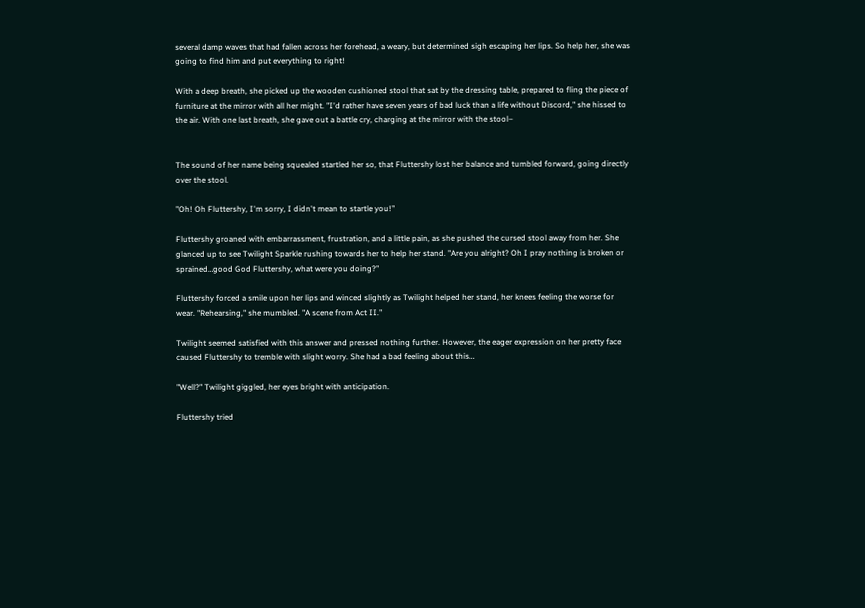several damp waves that had fallen across her forehead, a weary, but determined sigh escaping her lips. So help her, she was going to find him and put everything to right!

With a deep breath, she picked up the wooden cushioned stool that sat by the dressing table, prepared to fling the piece of furniture at the mirror with all her might. "I'd rather have seven years of bad luck than a life without Discord," she hissed to the air. With one last breath, she gave out a battle cry, charging at the mirror with the stool–


The sound of her name being squealed startled her so, that Fluttershy lost her balance and tumbled forward, going directly over the stool.

"Oh! Oh Fluttershy, I'm sorry, I didn't mean to startle you!"

Fluttershy groaned with embarrassment, frustration, and a little pain, as she pushed the cursed stool away from her. She glanced up to see Twilight Sparkle rushing towards her to help her stand. "Are you alright? Oh I pray nothing is broken or sprained…good God Fluttershy, what were you doing?"

Fluttershy forced a smile upon her lips and winced slightly as Twilight helped her stand, her knees feeling the worse for wear. "Rehearsing," she mumbled. "A scene from Act II."

Twilight seemed satisfied with this answer and pressed nothing further. However, the eager expression on her pretty face caused Fluttershy to tremble with slight worry. She had a bad feeling about this…

"Well?" Twilight giggled, her eyes bright with anticipation.

Fluttershy tried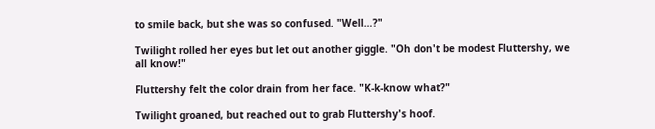to smile back, but she was so confused. "Well…?"

Twilight rolled her eyes but let out another giggle. "Oh don't be modest Fluttershy, we all know!"

Fluttershy felt the color drain from her face. "K-k-know what?"

Twilight groaned, but reached out to grab Fluttershy's hoof.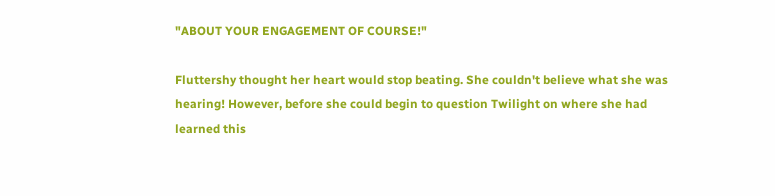"ABOUT YOUR ENGAGEMENT OF COURSE!"

Fluttershy thought her heart would stop beating. She couldn't believe what she was hearing! However, before she could begin to question Twilight on where she had learned this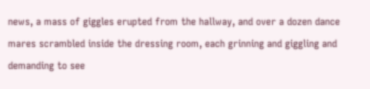news, a mass of giggles erupted from the hallway, and over a dozen dance mares scrambled inside the dressing room, each grinning and giggling and demanding to see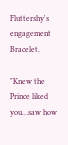Fluttershy's engagement Bracelet.

"Knew the Prince liked you…saw how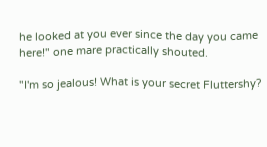he looked at you ever since the day you came here!" one mare practically shouted.

"I'm so jealous! What is your secret Fluttershy?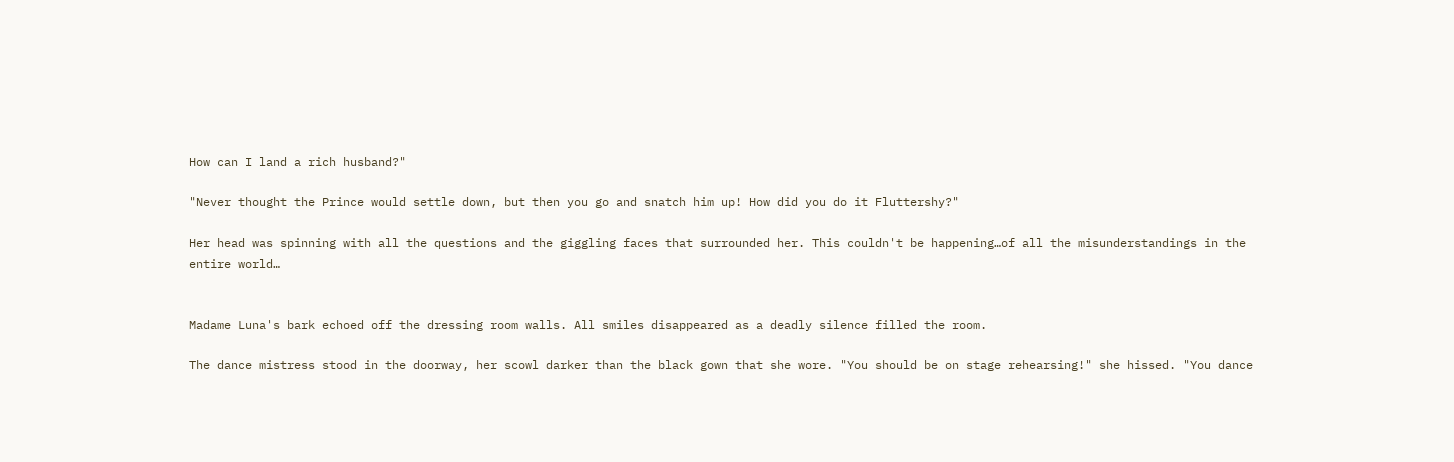How can I land a rich husband?"

"Never thought the Prince would settle down, but then you go and snatch him up! How did you do it Fluttershy?"

Her head was spinning with all the questions and the giggling faces that surrounded her. This couldn't be happening…of all the misunderstandings in the entire world…


Madame Luna's bark echoed off the dressing room walls. All smiles disappeared as a deadly silence filled the room.

The dance mistress stood in the doorway, her scowl darker than the black gown that she wore. "You should be on stage rehearsing!" she hissed. "You dance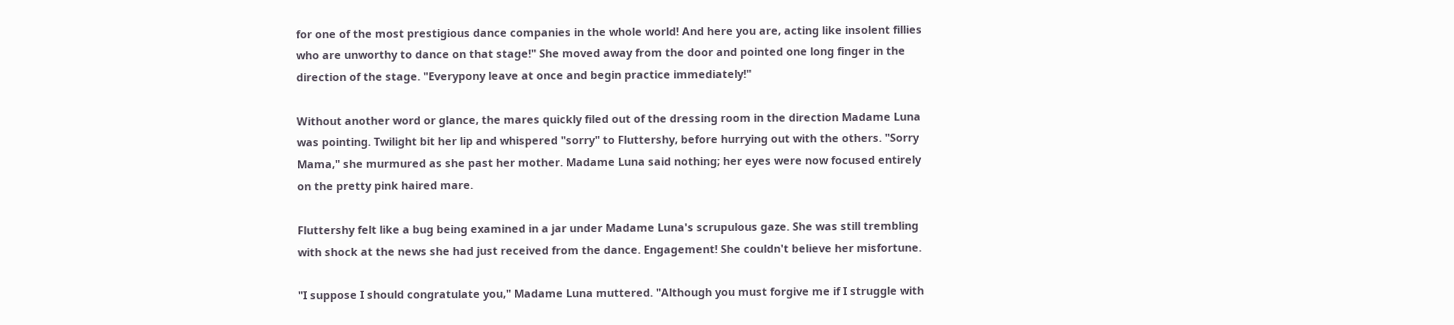for one of the most prestigious dance companies in the whole world! And here you are, acting like insolent fillies who are unworthy to dance on that stage!" She moved away from the door and pointed one long finger in the direction of the stage. "Everypony leave at once and begin practice immediately!"

Without another word or glance, the mares quickly filed out of the dressing room in the direction Madame Luna was pointing. Twilight bit her lip and whispered "sorry" to Fluttershy, before hurrying out with the others. "Sorry Mama," she murmured as she past her mother. Madame Luna said nothing; her eyes were now focused entirely on the pretty pink haired mare.

Fluttershy felt like a bug being examined in a jar under Madame Luna's scrupulous gaze. She was still trembling with shock at the news she had just received from the dance. Engagement! She couldn't believe her misfortune.

"I suppose I should congratulate you," Madame Luna muttered. "Although you must forgive me if I struggle with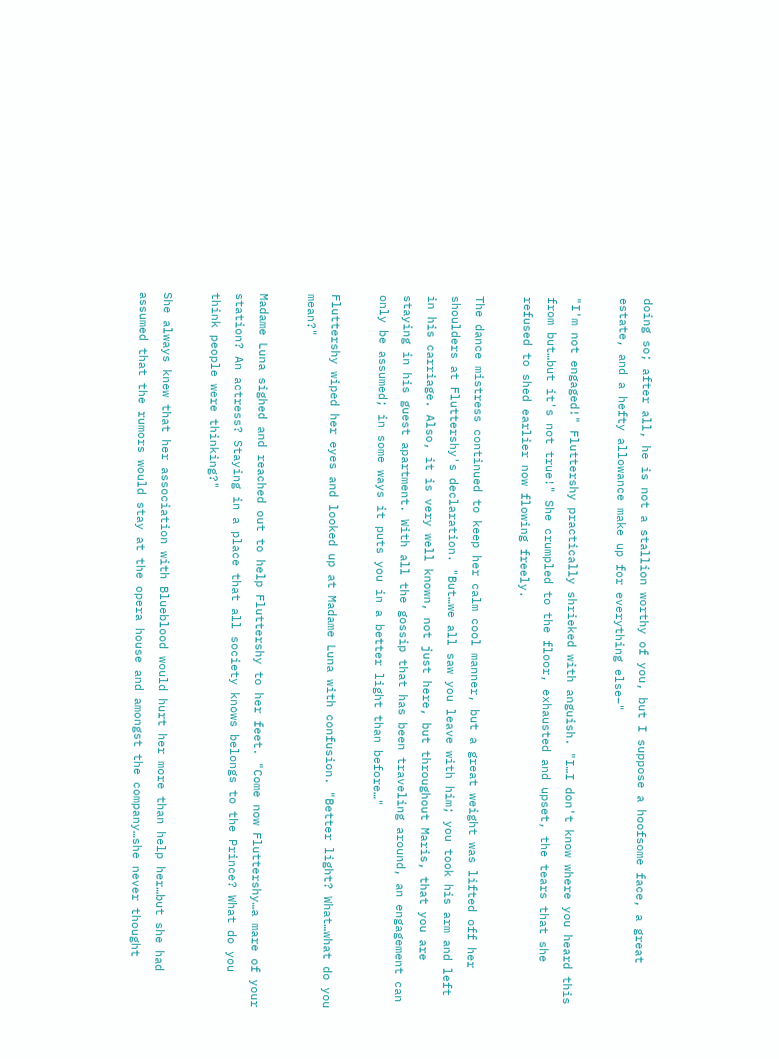doing so; after all, he is not a stallion worthy of you, but I suppose a hoofsome face, a great estate, and a hefty allowance make up for everything else–"

"I'm not engaged!" Fluttershy practically shrieked with anguish. "I…I don't know where you heard this from but…but it's not true!" She crumpled to the floor, exhausted and upset, the tears that she refused to shed earlier now flowing freely.

The dance mistress continued to keep her calm cool manner, but a great weight was lifted off her shoulders at Fluttershy's declaration. "But…we all saw you leave with him; you took his arm and left in his carriage. Also, it is very well known, not just here, but throughout Maris, that you are staying in his guest apartment. With all the gossip that has been traveling around, an engagement can only be assumed; in some ways it puts you in a better light than before…"

Fluttershy wiped her eyes and looked up at Madame Luna with confusion. "Better light? What…what do you mean?"

Madame Luna sighed and reached out to help Fluttershy to her feet. "Come now Fluttershy…a mare of your station? An actress? Staying in a place that all society knows belongs to the Prince? What do you think people were thinking?"

She always knew that her association with Blueblood would hurt her more than help her…but she had assumed that the rumors would stay at the opera house and amongst the company…she never thought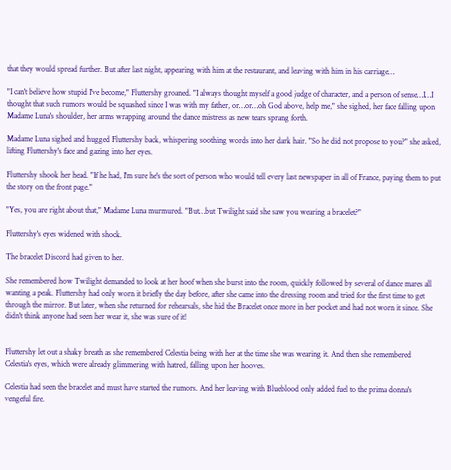that they would spread further. But after last night, appearing with him at the restaurant, and leaving with him in his carriage…

"I can't believe how stupid I've become," Fluttershy groaned. "I always thought myself a good judge of character, and a person of sense…I…I thought that such rumors would be squashed since I was with my father, or…or…oh God above, help me," she sighed, her face falling upon Madame Luna's shoulder, her arms wrapping around the dance mistress as new tears sprang forth.

Madame Luna sighed and hugged Fluttershy back, whispering soothing words into her dark hair. "So he did not propose to you?" she asked, lifting Fluttershy's face and gazing into her eyes.

Fluttershy shook her head. "If he had, I'm sure he's the sort of person who would tell every last newspaper in all of France, paying them to put the story on the front page."

"Yes, you are right about that," Madame Luna murmured. "But…but Twilight said she saw you wearing a bracelet?"

Fluttershy's eyes widened with shock.

The bracelet Discord had given to her.

She remembered how Twilight demanded to look at her hoof when she burst into the room, quickly followed by several of dance mares all wanting a peak. Fluttershy had only worn it briefly the day before, after she came into the dressing room and tried for the first time to get through the mirror. But later, when she returned for rehearsals, she hid the Bracelet once more in her pocket and had not worn it since. She didn't think anyone had seen her wear it, she was sure of it!


Fluttershy let out a shaky breath as she remembered Celestia being with her at the time she was wearing it. And then she remembered Celestia's eyes, which were already glimmering with hatred, falling upon her hooves.

Celestia had seen the bracelet and must have started the rumors. And her leaving with Blueblood only added fuel to the prima donna's vengeful fire.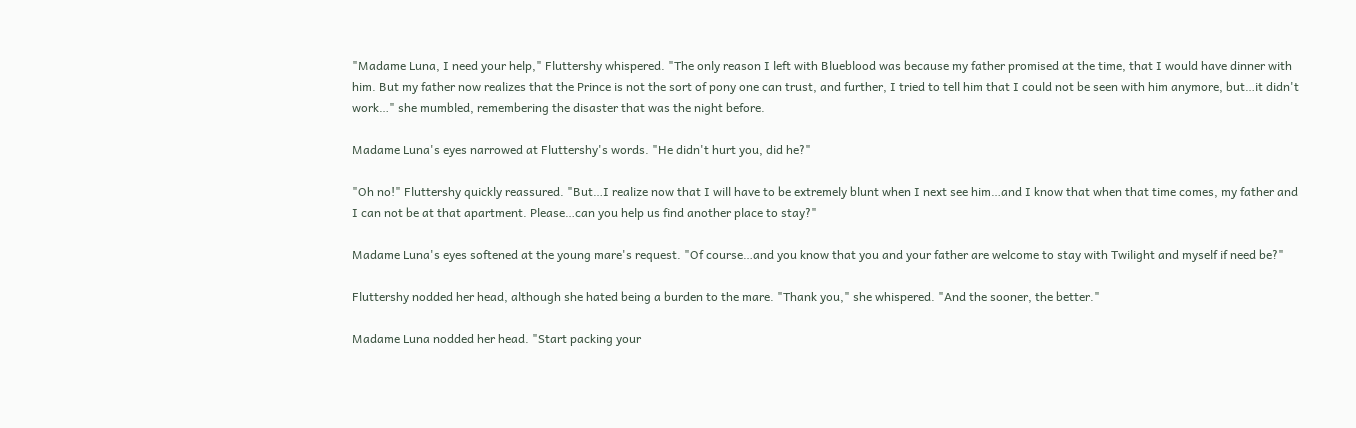"Madame Luna, I need your help," Fluttershy whispered. "The only reason I left with Blueblood was because my father promised at the time, that I would have dinner with him. But my father now realizes that the Prince is not the sort of pony one can trust, and further, I tried to tell him that I could not be seen with him anymore, but…it didn't work…" she mumbled, remembering the disaster that was the night before.

Madame Luna's eyes narrowed at Fluttershy's words. "He didn't hurt you, did he?"

"Oh no!" Fluttershy quickly reassured. "But…I realize now that I will have to be extremely blunt when I next see him…and I know that when that time comes, my father and I can not be at that apartment. Please…can you help us find another place to stay?"

Madame Luna's eyes softened at the young mare's request. "Of course…and you know that you and your father are welcome to stay with Twilight and myself if need be?"

Fluttershy nodded her head, although she hated being a burden to the mare. "Thank you," she whispered. "And the sooner, the better."

Madame Luna nodded her head. "Start packing your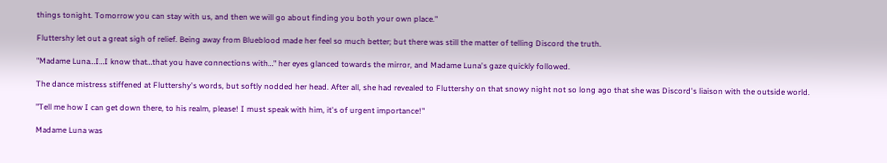things tonight. Tomorrow you can stay with us, and then we will go about finding you both your own place."

Fluttershy let out a great sigh of relief. Being away from Blueblood made her feel so much better; but there was still the matter of telling Discord the truth.

"Madame Luna…I…I know that…that you have connections with…" her eyes glanced towards the mirror, and Madame Luna's gaze quickly followed.

The dance mistress stiffened at Fluttershy's words, but softly nodded her head. After all, she had revealed to Fluttershy on that snowy night not so long ago that she was Discord's liaison with the outside world.

"Tell me how I can get down there, to his realm, please! I must speak with him, it's of urgent importance!"

Madame Luna was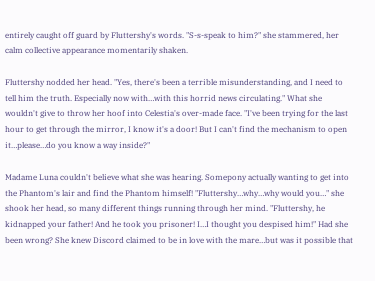entirely caught off guard by Fluttershy's words. "S-s-speak to him?" she stammered, her calm collective appearance momentarily shaken.

Fluttershy nodded her head. "Yes, there's been a terrible misunderstanding, and I need to tell him the truth. Especially now with…with this horrid news circulating." What she wouldn't give to throw her hoof into Celestia's over-made face. "I've been trying for the last hour to get through the mirror, I know it's a door! But I can't find the mechanism to open it…please…do you know a way inside?"

Madame Luna couldn't believe what she was hearing. Somepony actually wanting to get into the Phantom's lair and find the Phantom himself! "Fluttershy…why…why would you…" she shook her head, so many different things running through her mind. "Fluttershy, he kidnapped your father! And he took you prisoner! I…I thought you despised him!" Had she been wrong? She knew Discord claimed to be in love with the mare…but was it possible that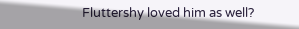Fluttershy loved him as well?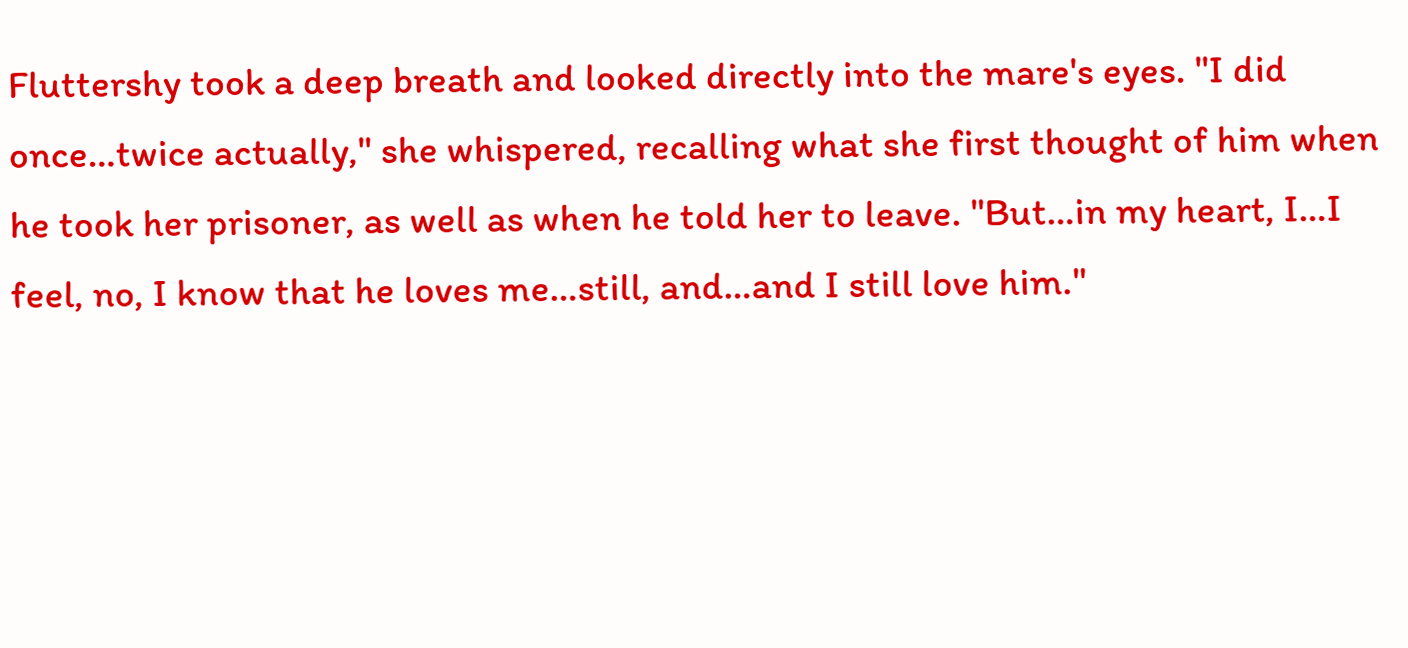Fluttershy took a deep breath and looked directly into the mare's eyes. "I did once…twice actually," she whispered, recalling what she first thought of him when he took her prisoner, as well as when he told her to leave. "But…in my heart, I…I feel, no, I know that he loves me…still, and…and I still love him."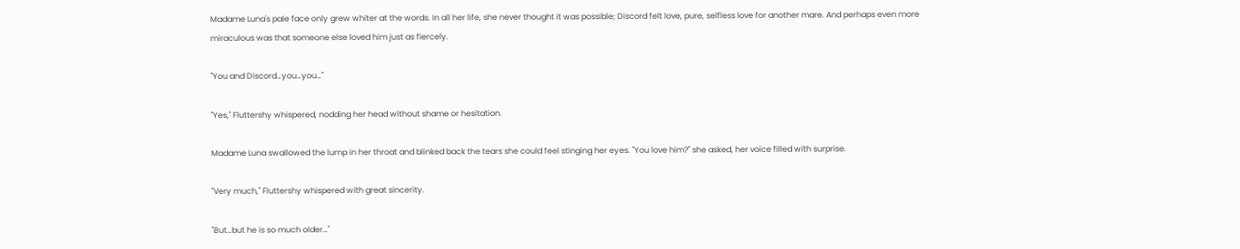Madame Luna's pale face only grew whiter at the words. In all her life, she never thought it was possible; Discord felt love, pure, selfless love for another mare. And perhaps even more miraculous was that someone else loved him just as fiercely.

"You and Discord…you…you…"

"Yes," Fluttershy whispered, nodding her head without shame or hesitation.

Madame Luna swallowed the lump in her throat and blinked back the tears she could feel stinging her eyes. "You love him?" she asked, her voice filled with surprise.

"Very much," Fluttershy whispered with great sincerity.

"But…but he is so much older…"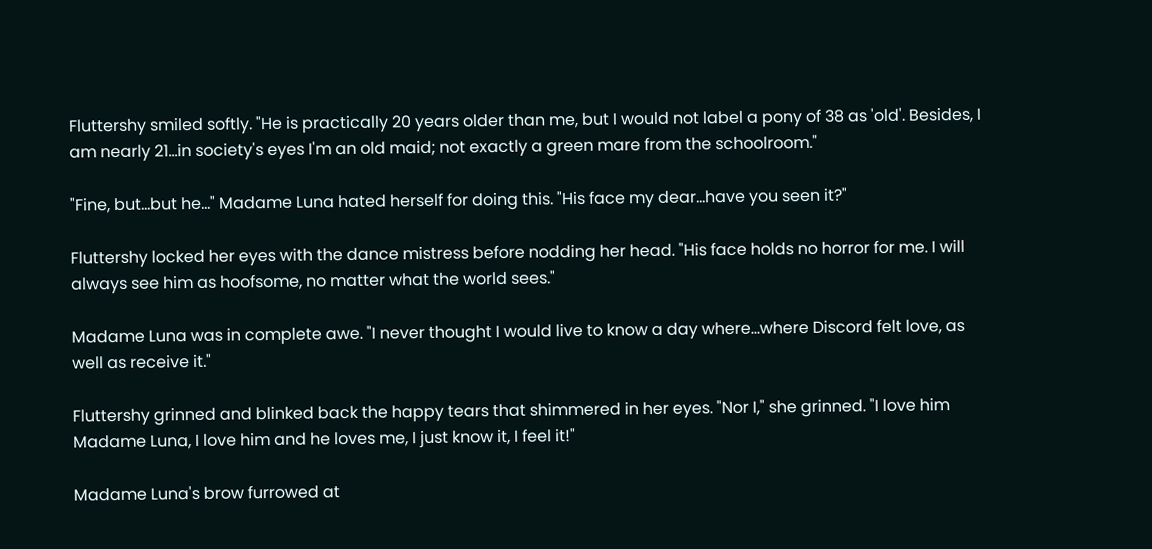Fluttershy smiled softly. "He is practically 20 years older than me, but I would not label a pony of 38 as 'old'. Besides, I am nearly 21...in society's eyes I'm an old maid; not exactly a green mare from the schoolroom."

"Fine, but…but he…" Madame Luna hated herself for doing this. "His face my dear…have you seen it?"

Fluttershy locked her eyes with the dance mistress before nodding her head. "His face holds no horror for me. I will always see him as hoofsome, no matter what the world sees."

Madame Luna was in complete awe. "I never thought I would live to know a day where…where Discord felt love, as well as receive it."

Fluttershy grinned and blinked back the happy tears that shimmered in her eyes. "Nor I," she grinned. "I love him Madame Luna, I love him and he loves me, I just know it, I feel it!"

Madame Luna's brow furrowed at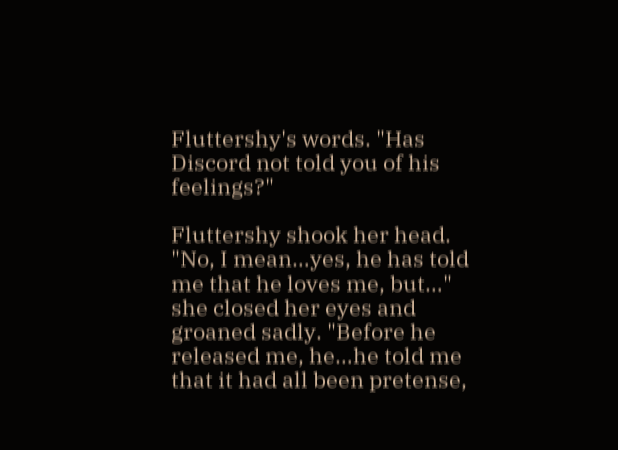Fluttershy's words. "Has Discord not told you of his feelings?"

Fluttershy shook her head. "No, I mean…yes, he has told me that he loves me, but…" she closed her eyes and groaned sadly. "Before he released me, he…he told me that it had all been pretense,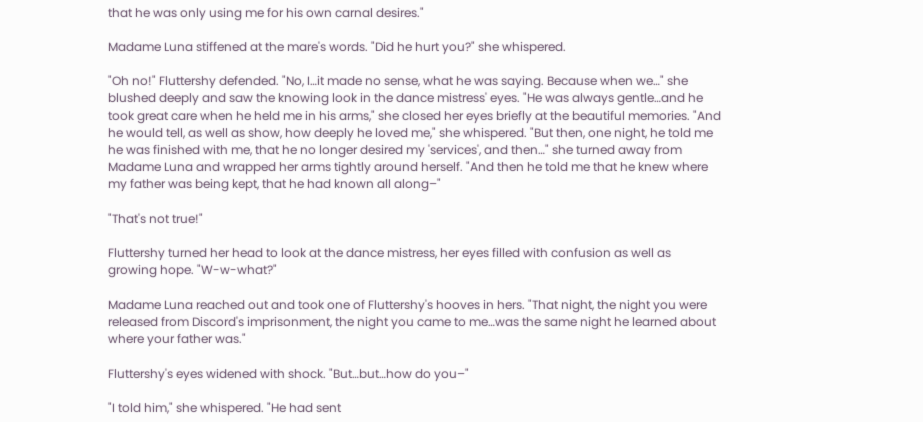that he was only using me for his own carnal desires."

Madame Luna stiffened at the mare's words. "Did he hurt you?" she whispered.

"Oh no!" Fluttershy defended. "No, I…it made no sense, what he was saying. Because when we…" she blushed deeply and saw the knowing look in the dance mistress' eyes. "He was always gentle…and he took great care when he held me in his arms," she closed her eyes briefly at the beautiful memories. "And he would tell, as well as show, how deeply he loved me," she whispered. "But then, one night, he told me he was finished with me, that he no longer desired my 'services', and then…" she turned away from Madame Luna and wrapped her arms tightly around herself. "And then he told me that he knew where my father was being kept, that he had known all along–"

"That's not true!"

Fluttershy turned her head to look at the dance mistress, her eyes filled with confusion as well as growing hope. "W-w-what?"

Madame Luna reached out and took one of Fluttershy's hooves in hers. "That night, the night you were released from Discord's imprisonment, the night you came to me…was the same night he learned about where your father was."

Fluttershy's eyes widened with shock. "But…but…how do you–"

"I told him," she whispered. "He had sent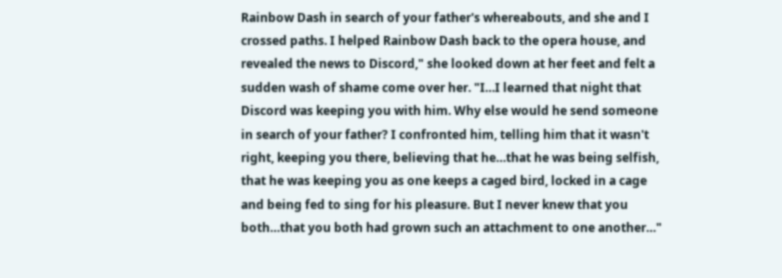Rainbow Dash in search of your father's whereabouts, and she and I crossed paths. I helped Rainbow Dash back to the opera house, and revealed the news to Discord," she looked down at her feet and felt a sudden wash of shame come over her. "I…I learned that night that Discord was keeping you with him. Why else would he send someone in search of your father? I confronted him, telling him that it wasn't right, keeping you there, believing that he…that he was being selfish, that he was keeping you as one keeps a caged bird, locked in a cage and being fed to sing for his pleasure. But I never knew that you both…that you both had grown such an attachment to one another…"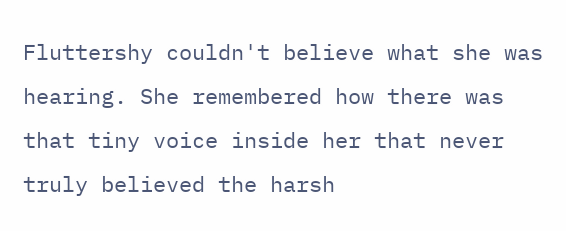Fluttershy couldn't believe what she was hearing. She remembered how there was that tiny voice inside her that never truly believed the harsh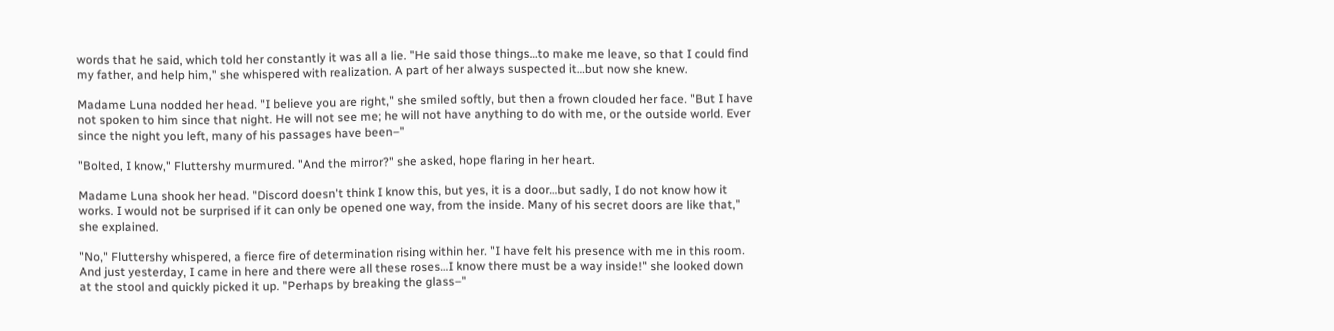words that he said, which told her constantly it was all a lie. "He said those things…to make me leave, so that I could find my father, and help him," she whispered with realization. A part of her always suspected it…but now she knew.

Madame Luna nodded her head. "I believe you are right," she smiled softly, but then a frown clouded her face. "But I have not spoken to him since that night. He will not see me; he will not have anything to do with me, or the outside world. Ever since the night you left, many of his passages have been–"

"Bolted, I know," Fluttershy murmured. "And the mirror?" she asked, hope flaring in her heart.

Madame Luna shook her head. "Discord doesn't think I know this, but yes, it is a door…but sadly, I do not know how it works. I would not be surprised if it can only be opened one way, from the inside. Many of his secret doors are like that," she explained.

"No," Fluttershy whispered, a fierce fire of determination rising within her. "I have felt his presence with me in this room. And just yesterday, I came in here and there were all these roses…I know there must be a way inside!" she looked down at the stool and quickly picked it up. "Perhaps by breaking the glass–"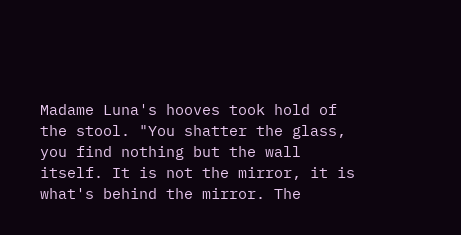Madame Luna's hooves took hold of the stool. "You shatter the glass, you find nothing but the wall itself. It is not the mirror, it is what's behind the mirror. The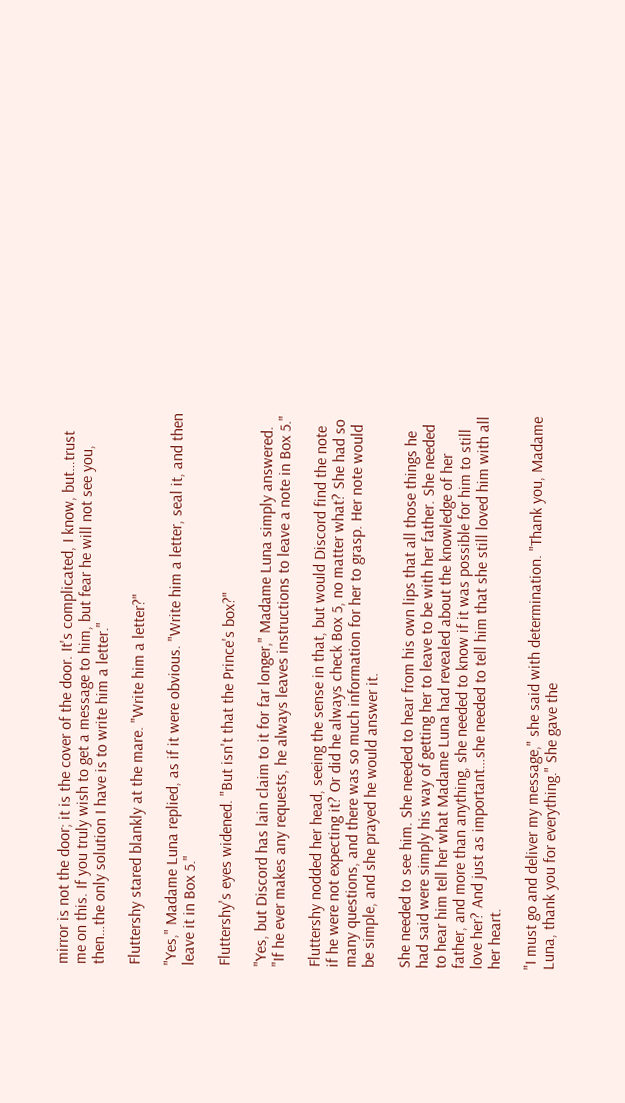mirror is not the door; it is the cover of the door. It's complicated, I know, but…trust me on this. If you truly wish to get a message to him, but fear he will not see you, then…the only solution I have is to write him a letter."

Fluttershy stared blankly at the mare. "Write him a letter?"

"Yes," Madame Luna replied, as if it were obvious. "Write him a letter, seal it, and then leave it in Box 5."

Fluttershy's eyes widened. "But isn't that the Prince's box?"

"Yes, but Discord has lain claim to it for far longer," Madame Luna simply answered. "If he ever makes any requests, he always leaves instructions to leave a note in Box 5."

Fluttershy nodded her head, seeing the sense in that, but would Discord find the note if he were not expecting it? Or did he always check Box 5, no matter what? She had so many questions, and there was so much information for her to grasp. Her note would be simple, and she prayed he would answer it.

She needed to see him. She needed to hear from his own lips that all those things he had said were simply his way of getting her to leave to be with her father. She needed to hear him tell her what Madame Luna had revealed about the knowledge of her father, and more than anything, she needed to know if it was possible for him to still love her? And just as important…she needed to tell him that she still loved him with all her heart.

"I must go and deliver my message," she said with determination. "Thank you, Madame Luna, thank you for everything." She gave the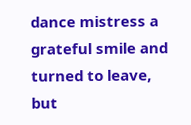dance mistress a grateful smile and turned to leave, but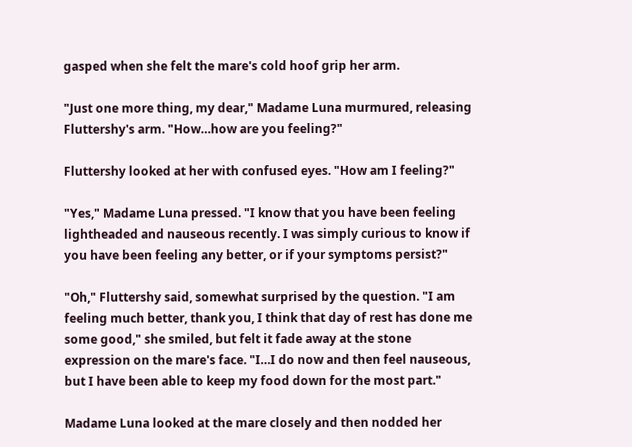gasped when she felt the mare's cold hoof grip her arm.

"Just one more thing, my dear," Madame Luna murmured, releasing Fluttershy's arm. "How…how are you feeling?"

Fluttershy looked at her with confused eyes. "How am I feeling?"

"Yes," Madame Luna pressed. "I know that you have been feeling lightheaded and nauseous recently. I was simply curious to know if you have been feeling any better, or if your symptoms persist?"

"Oh," Fluttershy said, somewhat surprised by the question. "I am feeling much better, thank you, I think that day of rest has done me some good," she smiled, but felt it fade away at the stone expression on the mare's face. "I…I do now and then feel nauseous, but I have been able to keep my food down for the most part."

Madame Luna looked at the mare closely and then nodded her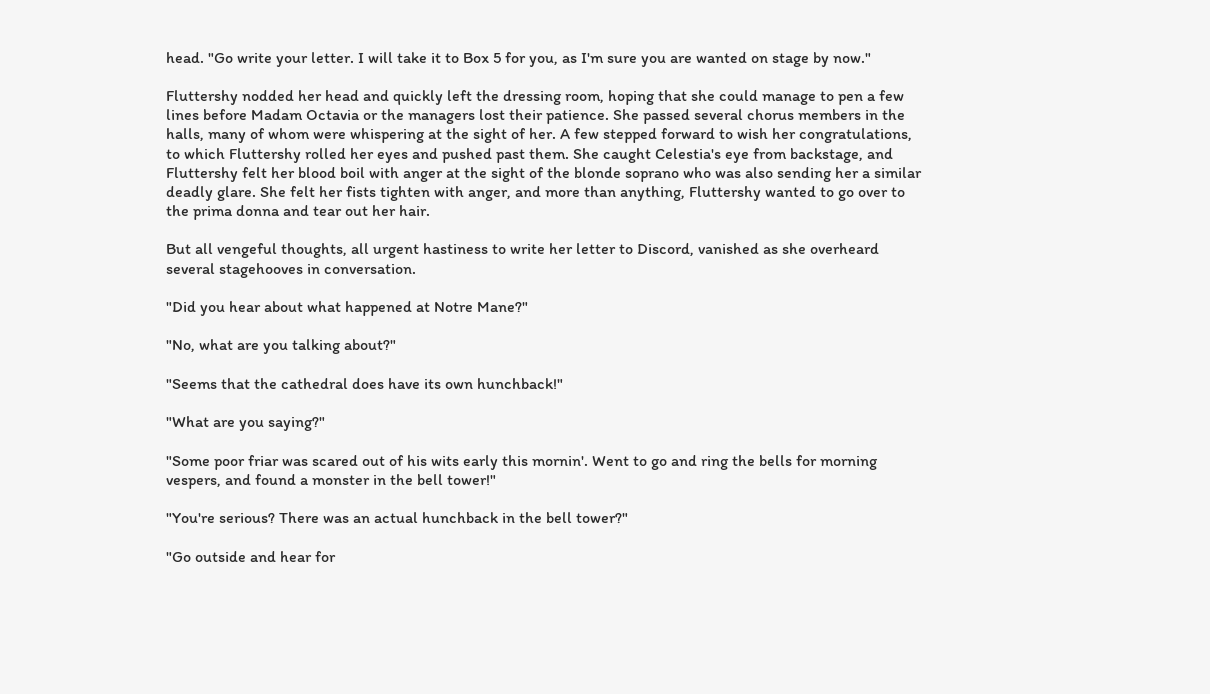head. "Go write your letter. I will take it to Box 5 for you, as I'm sure you are wanted on stage by now."

Fluttershy nodded her head and quickly left the dressing room, hoping that she could manage to pen a few lines before Madam Octavia or the managers lost their patience. She passed several chorus members in the halls, many of whom were whispering at the sight of her. A few stepped forward to wish her congratulations, to which Fluttershy rolled her eyes and pushed past them. She caught Celestia's eye from backstage, and Fluttershy felt her blood boil with anger at the sight of the blonde soprano who was also sending her a similar deadly glare. She felt her fists tighten with anger, and more than anything, Fluttershy wanted to go over to the prima donna and tear out her hair.

But all vengeful thoughts, all urgent hastiness to write her letter to Discord, vanished as she overheard several stagehooves in conversation.

"Did you hear about what happened at Notre Mane?"

"No, what are you talking about?"

"Seems that the cathedral does have its own hunchback!"

"What are you saying?"

"Some poor friar was scared out of his wits early this mornin'. Went to go and ring the bells for morning vespers, and found a monster in the bell tower!"

"You're serious? There was an actual hunchback in the bell tower?"

"Go outside and hear for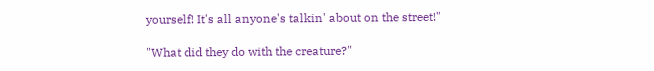yourself! It's all anyone's talkin' about on the street!"

"What did they do with the creature?"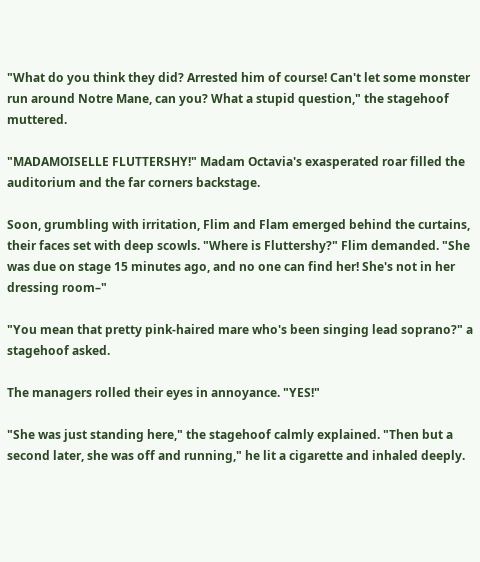"What do you think they did? Arrested him of course! Can't let some monster run around Notre Mane, can you? What a stupid question," the stagehoof muttered.

"MADAMOISELLE FLUTTERSHY!" Madam Octavia's exasperated roar filled the auditorium and the far corners backstage.

Soon, grumbling with irritation, Flim and Flam emerged behind the curtains, their faces set with deep scowls. "Where is Fluttershy?" Flim demanded. "She was due on stage 15 minutes ago, and no one can find her! She's not in her dressing room–"

"You mean that pretty pink-haired mare who's been singing lead soprano?" a stagehoof asked.

The managers rolled their eyes in annoyance. "YES!"

"She was just standing here," the stagehoof calmly explained. "Then but a second later, she was off and running," he lit a cigarette and inhaled deeply.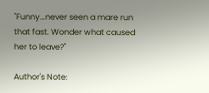"Funny…never seen a mare run that fast. Wonder what caused her to leave?"

Author's Note: